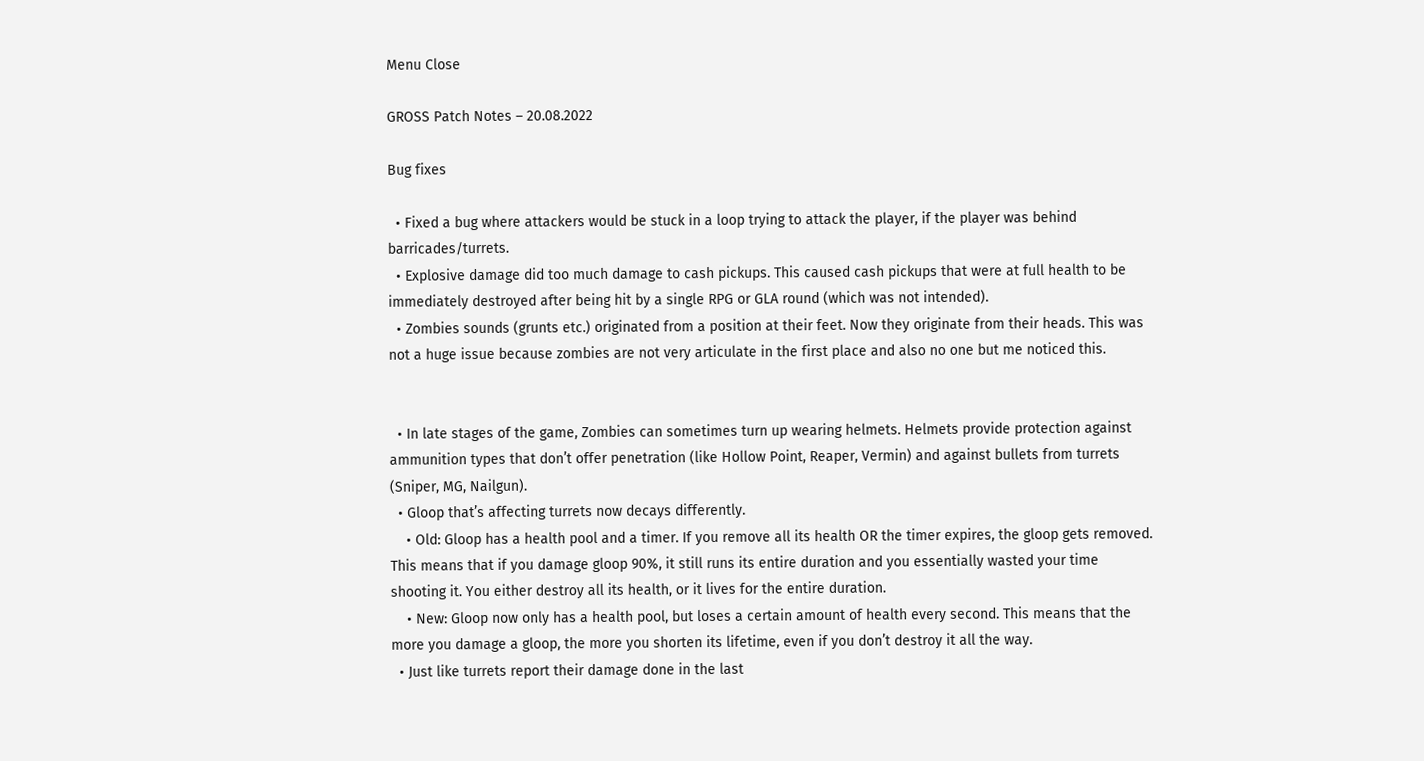Menu Close

GROSS Patch Notes – 20.08.2022

Bug fixes

  • Fixed a bug where attackers would be stuck in a loop trying to attack the player, if the player was behind barricades/turrets.
  • Explosive damage did too much damage to cash pickups. This caused cash pickups that were at full health to be immediately destroyed after being hit by a single RPG or GLA round (which was not intended).
  • Zombies sounds (grunts etc.) originated from a position at their feet. Now they originate from their heads. This was not a huge issue because zombies are not very articulate in the first place and also no one but me noticed this.


  • In late stages of the game, Zombies can sometimes turn up wearing helmets. Helmets provide protection against ammunition types that don’t offer penetration (like Hollow Point, Reaper, Vermin) and against bullets from turrets (Sniper, MG, Nailgun).
  • Gloop that’s affecting turrets now decays differently.
    • Old: Gloop has a health pool and a timer. If you remove all its health OR the timer expires, the gloop gets removed. This means that if you damage gloop 90%, it still runs its entire duration and you essentially wasted your time shooting it. You either destroy all its health, or it lives for the entire duration.
    • New: Gloop now only has a health pool, but loses a certain amount of health every second. This means that the more you damage a gloop, the more you shorten its lifetime, even if you don’t destroy it all the way.
  • Just like turrets report their damage done in the last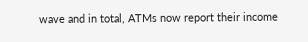wave and in total, ATMs now report their income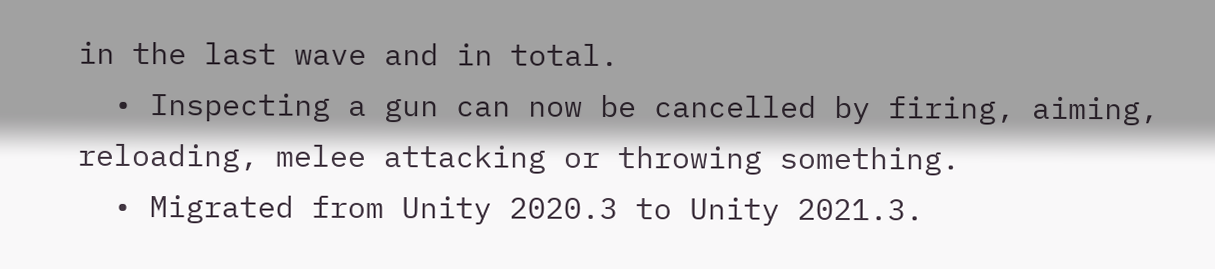in the last wave and in total.
  • Inspecting a gun can now be cancelled by firing, aiming, reloading, melee attacking or throwing something.
  • Migrated from Unity 2020.3 to Unity 2021.3.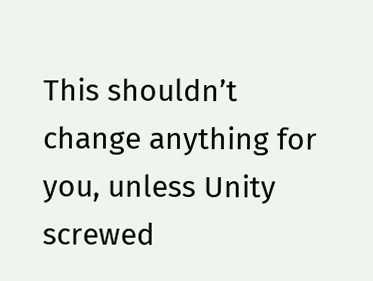This shouldn’t change anything for you, unless Unity screwed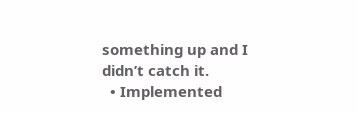something up and I didn’t catch it.
  • Implemented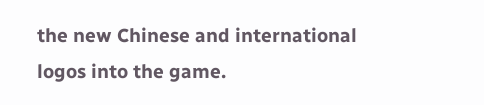the new Chinese and international logos into the game.